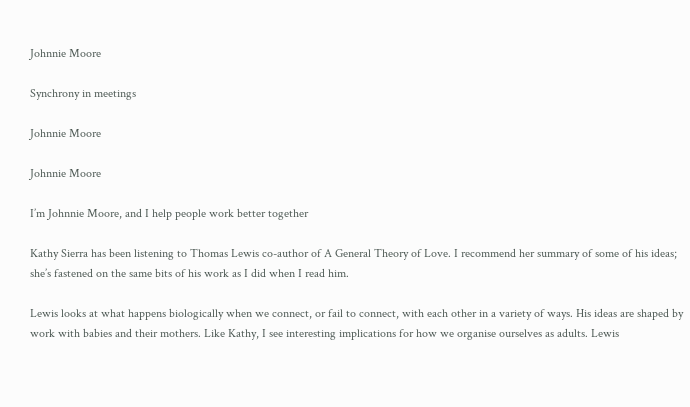Johnnie Moore

Synchrony in meetings

Johnnie Moore

Johnnie Moore

I’m Johnnie Moore, and I help people work better together

Kathy Sierra has been listening to Thomas Lewis co-author of A General Theory of Love. I recommend her summary of some of his ideas; she’s fastened on the same bits of his work as I did when I read him.

Lewis looks at what happens biologically when we connect, or fail to connect, with each other in a variety of ways. His ideas are shaped by work with babies and their mothers. Like Kathy, I see interesting implications for how we organise ourselves as adults. Lewis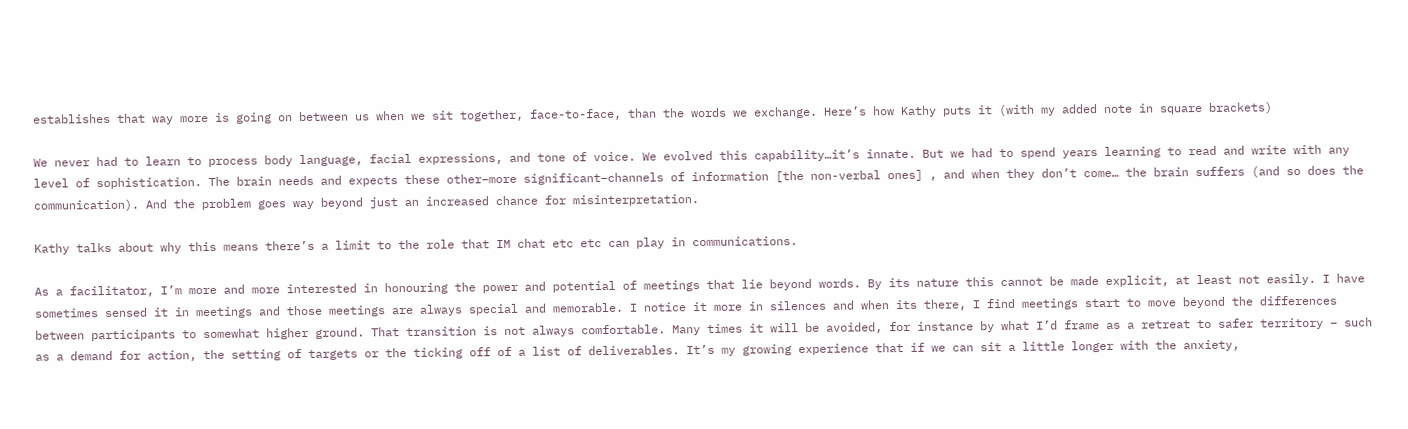establishes that way more is going on between us when we sit together, face-to-face, than the words we exchange. Here’s how Kathy puts it (with my added note in square brackets)

We never had to learn to process body language, facial expressions, and tone of voice. We evolved this capability…it’s innate. But we had to spend years learning to read and write with any level of sophistication. The brain needs and expects these other–more significant–channels of information [the non-verbal ones] , and when they don’t come… the brain suffers (and so does the communication). And the problem goes way beyond just an increased chance for misinterpretation.

Kathy talks about why this means there’s a limit to the role that IM chat etc etc can play in communications.

As a facilitator, I’m more and more interested in honouring the power and potential of meetings that lie beyond words. By its nature this cannot be made explicit, at least not easily. I have sometimes sensed it in meetings and those meetings are always special and memorable. I notice it more in silences and when its there, I find meetings start to move beyond the differences between participants to somewhat higher ground. That transition is not always comfortable. Many times it will be avoided, for instance by what I’d frame as a retreat to safer territory – such as a demand for action, the setting of targets or the ticking off of a list of deliverables. It’s my growing experience that if we can sit a little longer with the anxiety,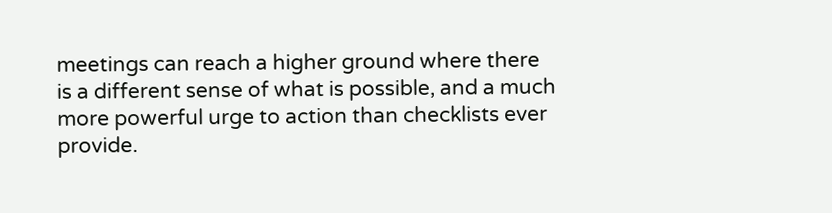meetings can reach a higher ground where there is a different sense of what is possible, and a much more powerful urge to action than checklists ever provide.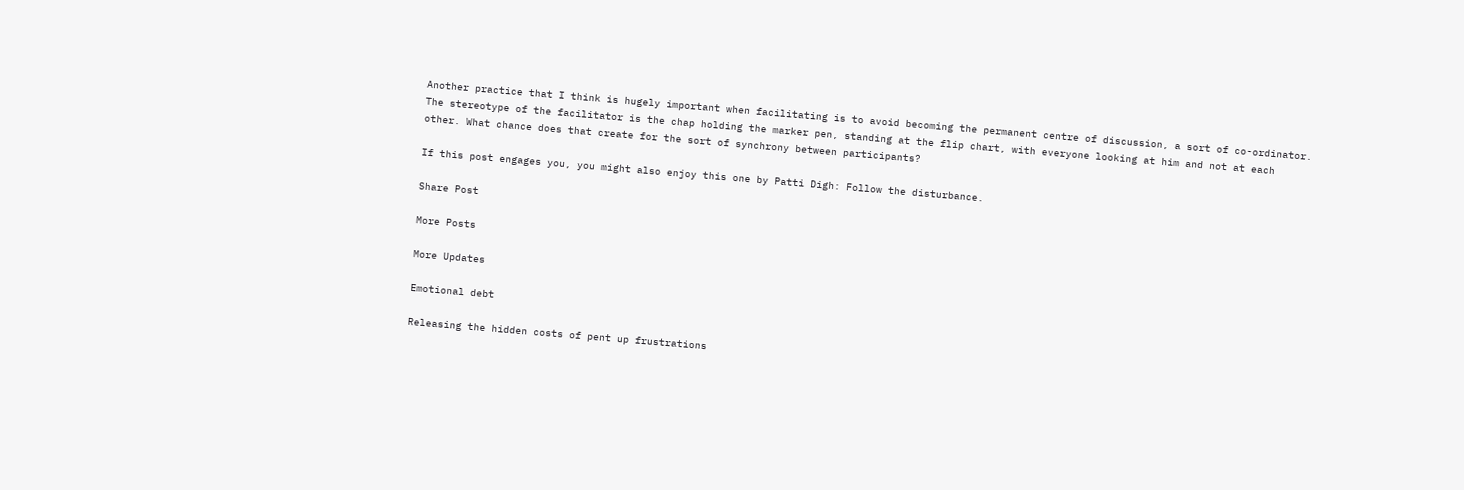Another practice that I think is hugely important when facilitating is to avoid becoming the permanent centre of discussion, a sort of co-ordinator. The stereotype of the facilitator is the chap holding the marker pen, standing at the flip chart, with everyone looking at him and not at each other. What chance does that create for the sort of synchrony between participants?

If this post engages you, you might also enjoy this one by Patti Digh: Follow the disturbance.

Share Post

More Posts

More Updates

Emotional debt

Releasing the hidden costs of pent up frustrations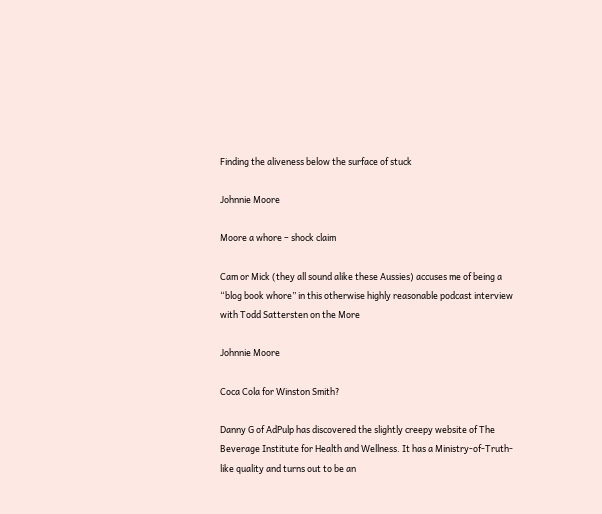Finding the aliveness below the surface of stuck

Johnnie Moore

Moore a whore – shock claim

Cam or Mick (they all sound alike these Aussies) accuses me of being a “blog book whore” in this otherwise highly reasonable podcast interview with Todd Sattersten on the More

Johnnie Moore

Coca Cola for Winston Smith?

Danny G of AdPulp has discovered the slightly creepy website of The Beverage Institute for Health and Wellness. It has a Ministry-of-Truth-like quality and turns out to be an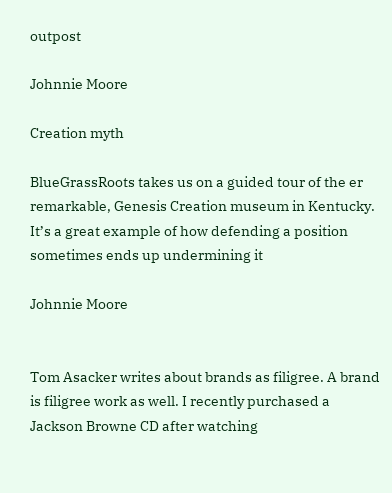outpost

Johnnie Moore

Creation myth

BlueGrassRoots takes us on a guided tour of the er remarkable, Genesis Creation museum in Kentucky. It’s a great example of how defending a position sometimes ends up undermining it

Johnnie Moore


Tom Asacker writes about brands as filigree. A brand is filigree work as well. I recently purchased a Jackson Browne CD after watching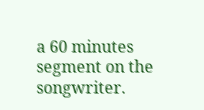a 60 minutes segment on the songwriter.